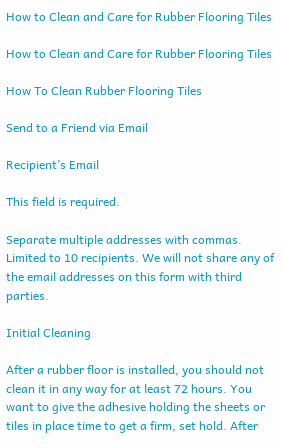How to Clean and Care for Rubber Flooring Tiles

How to Clean and Care for Rubber Flooring Tiles

How To Clean Rubber Flooring Tiles

Send to a Friend via Email

Recipient’s Email

This field is required.

Separate multiple addresses with commas. Limited to 10 recipients. We will not share any of the email addresses on this form with third parties.

Initial Cleaning

After a rubber floor is installed, you should not clean it in any way for at least 72 hours. You want to give the adhesive holding the sheets or tiles in place time to get a firm, set hold. After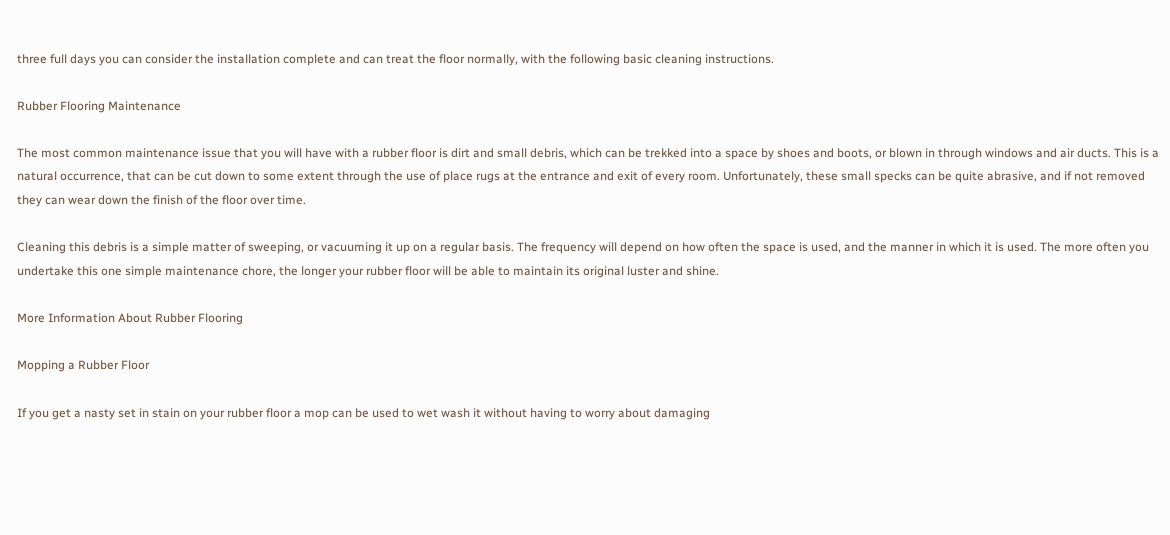three full days you can consider the installation complete and can treat the floor normally, with the following basic cleaning instructions.

Rubber Flooring Maintenance

The most common maintenance issue that you will have with a rubber floor is dirt and small debris, which can be trekked into a space by shoes and boots, or blown in through windows and air ducts. This is a natural occurrence, that can be cut down to some extent through the use of place rugs at the entrance and exit of every room. Unfortunately, these small specks can be quite abrasive, and if not removed they can wear down the finish of the floor over time.

Cleaning this debris is a simple matter of sweeping, or vacuuming it up on a regular basis. The frequency will depend on how often the space is used, and the manner in which it is used. The more often you undertake this one simple maintenance chore, the longer your rubber floor will be able to maintain its original luster and shine.

More Information About Rubber Flooring

Mopping a Rubber Floor

If you get a nasty set in stain on your rubber floor a mop can be used to wet wash it without having to worry about damaging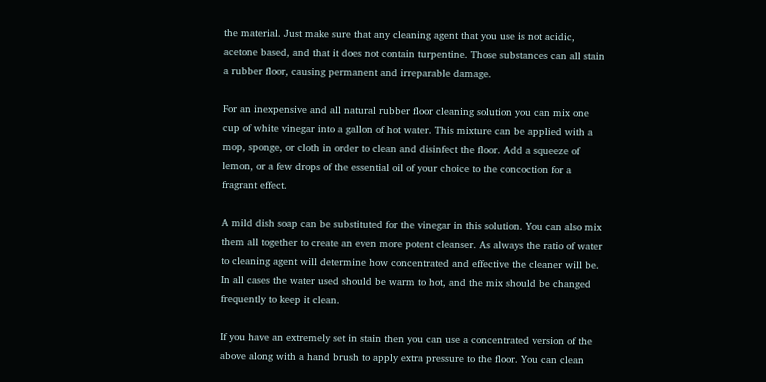the material. Just make sure that any cleaning agent that you use is not acidic, acetone based, and that it does not contain turpentine. Those substances can all stain a rubber floor, causing permanent and irreparable damage.

For an inexpensive and all natural rubber floor cleaning solution you can mix one cup of white vinegar into a gallon of hot water. This mixture can be applied with a mop, sponge, or cloth in order to clean and disinfect the floor. Add a squeeze of lemon, or a few drops of the essential oil of your choice to the concoction for a fragrant effect.

A mild dish soap can be substituted for the vinegar in this solution. You can also mix them all together to create an even more potent cleanser. As always the ratio of water to cleaning agent will determine how concentrated and effective the cleaner will be. In all cases the water used should be warm to hot, and the mix should be changed frequently to keep it clean.

If you have an extremely set in stain then you can use a concentrated version of the above along with a hand brush to apply extra pressure to the floor. You can clean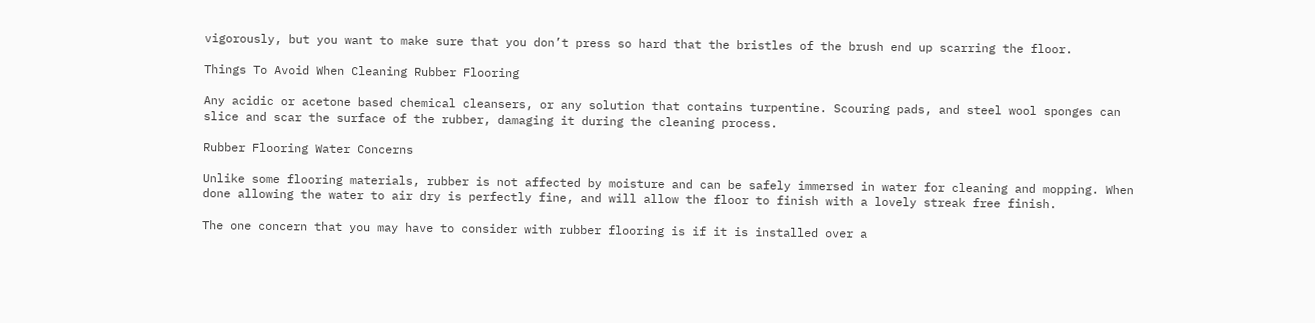vigorously, but you want to make sure that you don’t press so hard that the bristles of the brush end up scarring the floor.

Things To Avoid When Cleaning Rubber Flooring

Any acidic or acetone based chemical cleansers, or any solution that contains turpentine. Scouring pads, and steel wool sponges can slice and scar the surface of the rubber, damaging it during the cleaning process.

Rubber Flooring Water Concerns

Unlike some flooring materials, rubber is not affected by moisture and can be safely immersed in water for cleaning and mopping. When done allowing the water to air dry is perfectly fine, and will allow the floor to finish with a lovely streak free finish.

The one concern that you may have to consider with rubber flooring is if it is installed over a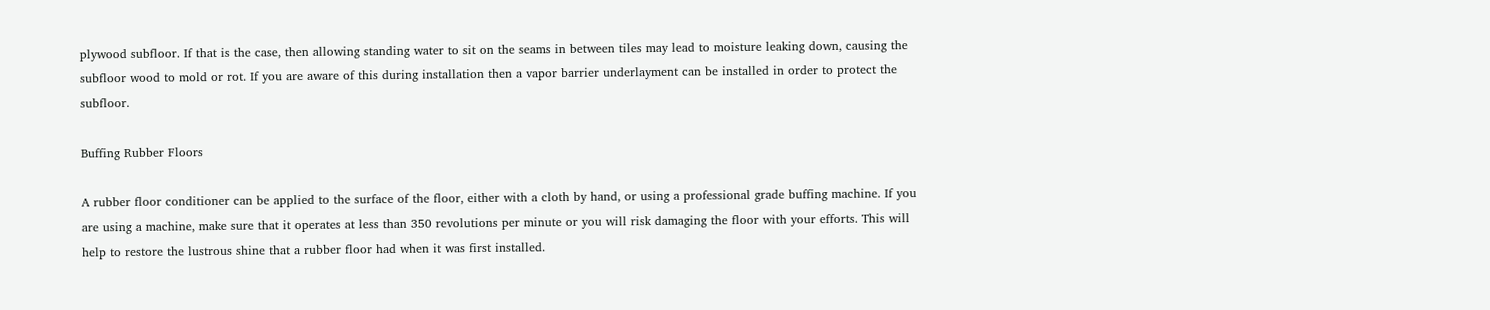plywood subfloor. If that is the case, then allowing standing water to sit on the seams in between tiles may lead to moisture leaking down, causing the subfloor wood to mold or rot. If you are aware of this during installation then a vapor barrier underlayment can be installed in order to protect the subfloor.

Buffing Rubber Floors

A rubber floor conditioner can be applied to the surface of the floor, either with a cloth by hand, or using a professional grade buffing machine. If you are using a machine, make sure that it operates at less than 350 revolutions per minute or you will risk damaging the floor with your efforts. This will help to restore the lustrous shine that a rubber floor had when it was first installed.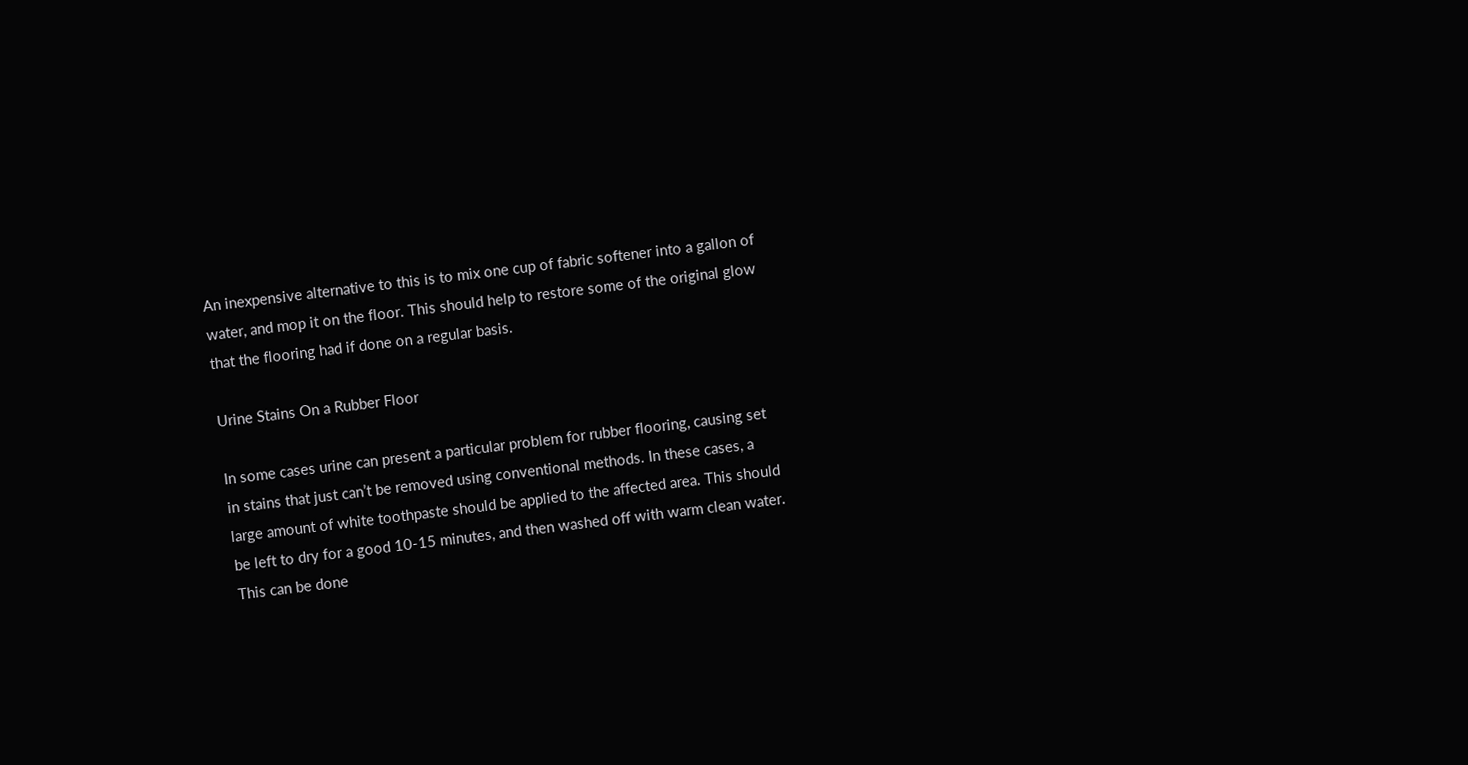An inexpensive alternative to this is to mix one cup of fabric softener into a gallon of water, and mop it on the floor. This should help to restore some of the original glow that the flooring had if done on a regular basis.

Urine Stains On a Rubber Floor

In some cases urine can present a particular problem for rubber flooring, causing set in stains that just can’t be removed using conventional methods. In these cases, a large amount of white toothpaste should be applied to the affected area. This should be left to dry for a good 10-15 minutes, and then washed off with warm clean water. This can be done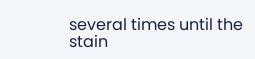several times until the stain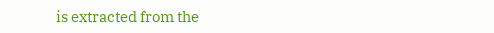is extracted from the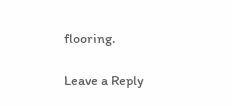flooring.

Leave a Reply